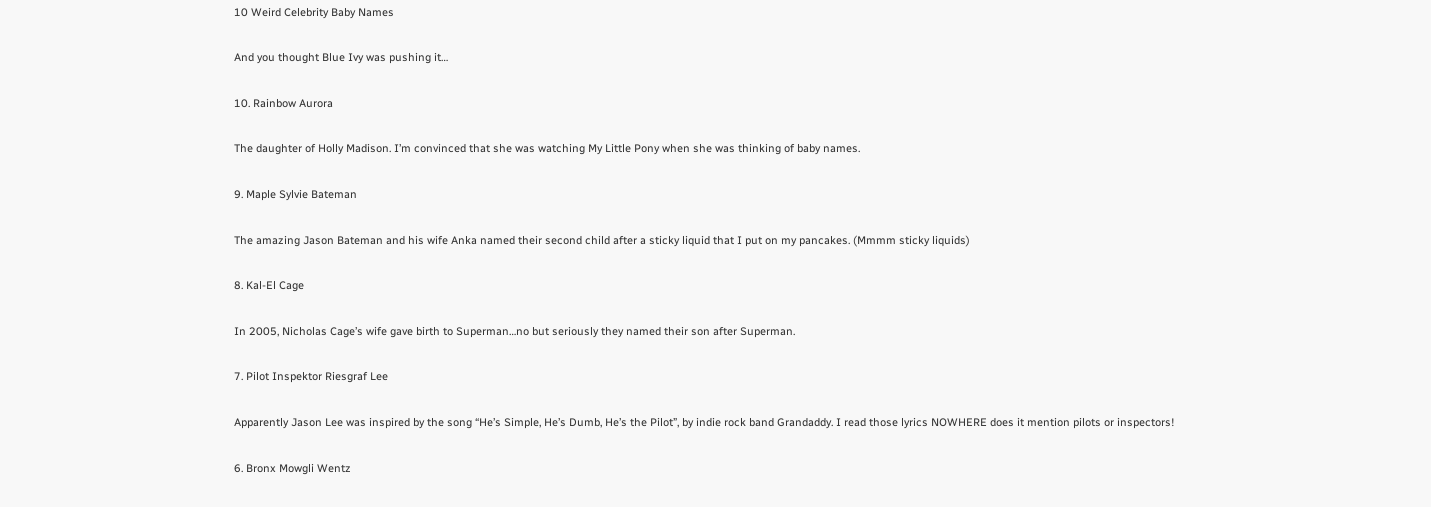10 Weird Celebrity Baby Names

And you thought Blue Ivy was pushing it…

10. Rainbow Aurora

The daughter of Holly Madison. I’m convinced that she was watching My Little Pony when she was thinking of baby names.

9. Maple Sylvie Bateman

The amazing Jason Bateman and his wife Anka named their second child after a sticky liquid that I put on my pancakes. (Mmmm sticky liquids)

8. Kal-El Cage

In 2005, Nicholas Cage’s wife gave birth to Superman…no but seriously they named their son after Superman.

7. Pilot Inspektor Riesgraf Lee

Apparently Jason Lee was inspired by the song “He’s Simple, He’s Dumb, He’s the Pilot”, by indie rock band Grandaddy. I read those lyrics NOWHERE does it mention pilots or inspectors!

6. Bronx Mowgli Wentz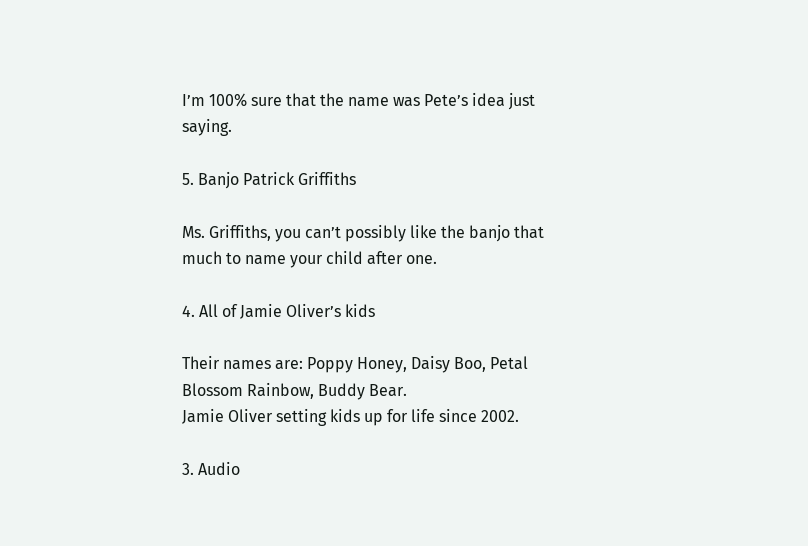I’m 100% sure that the name was Pete’s idea just saying.

5. Banjo Patrick Griffiths

Ms. Griffiths, you can’t possibly like the banjo that much to name your child after one.

4. All of Jamie Oliver’s kids

Their names are: Poppy Honey, Daisy Boo, Petal Blossom Rainbow, Buddy Bear.
Jamie Oliver setting kids up for life since 2002.

3. Audio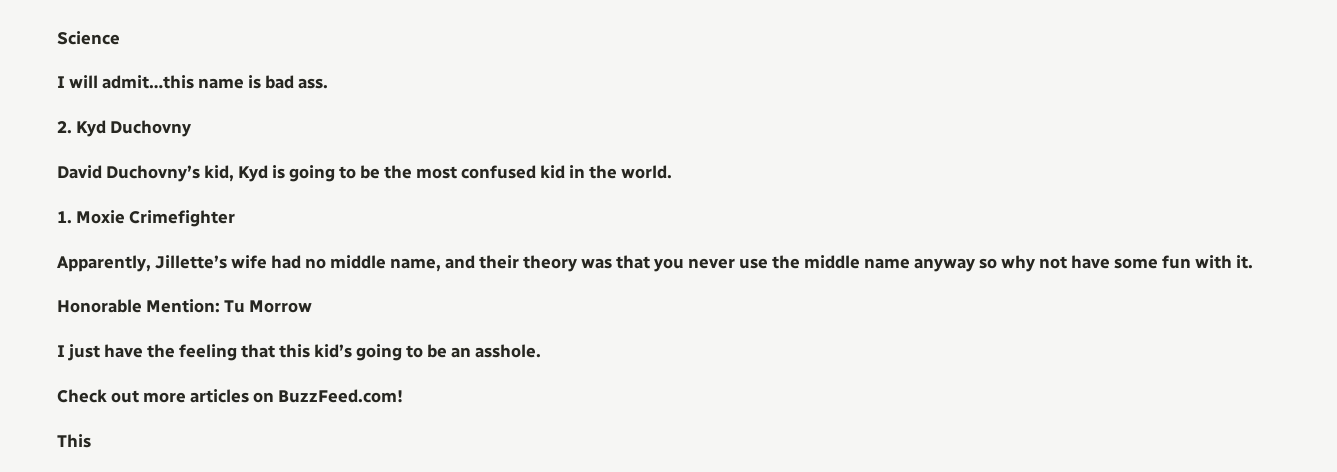Science

I will admit…this name is bad ass.

2. Kyd Duchovny

David Duchovny’s kid, Kyd is going to be the most confused kid in the world.

1. Moxie Crimefighter

Apparently, Jillette’s wife had no middle name, and their theory was that you never use the middle name anyway so why not have some fun with it.

Honorable Mention: Tu Morrow

I just have the feeling that this kid’s going to be an asshole.

Check out more articles on BuzzFeed.com!

This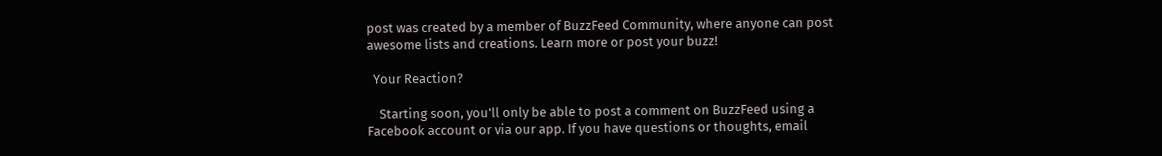post was created by a member of BuzzFeed Community, where anyone can post awesome lists and creations. Learn more or post your buzz!

  Your Reaction?

    Starting soon, you'll only be able to post a comment on BuzzFeed using a Facebook account or via our app. If you have questions or thoughts, email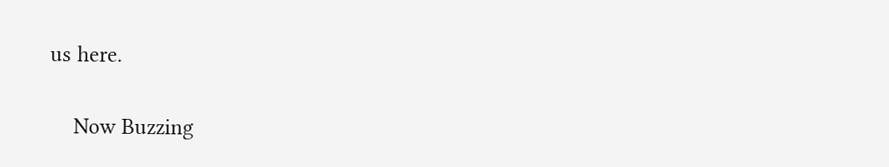us here.


    Now Buzzing